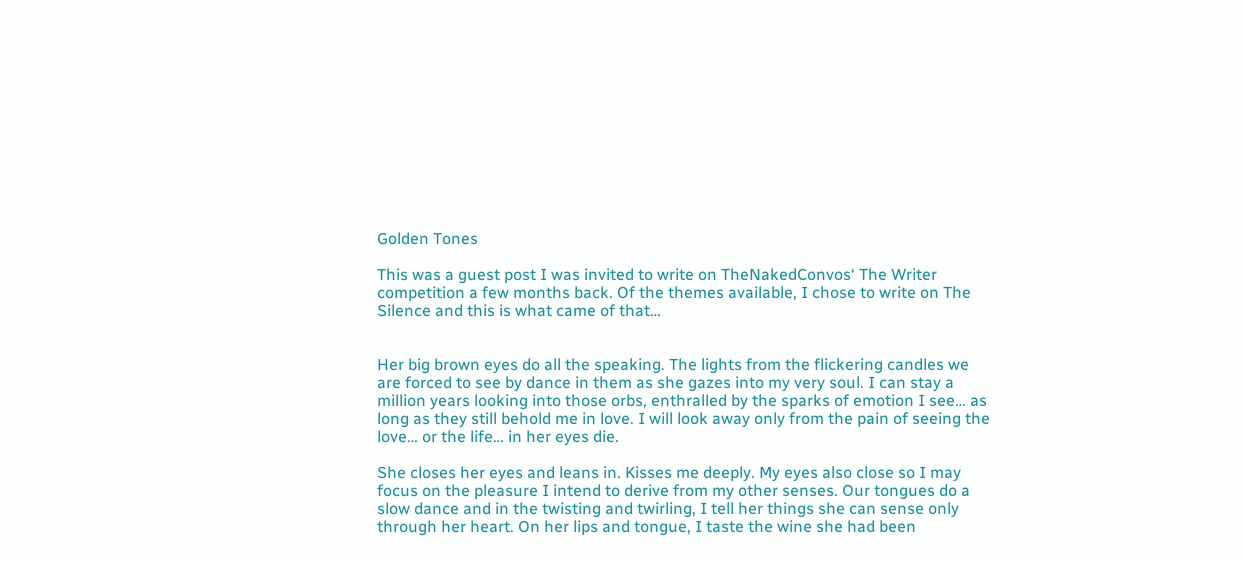Golden Tones

This was a guest post I was invited to write on TheNakedConvos‘ The Writer competition a few months back. Of the themes available, I chose to write on The Silence and this is what came of that…


Her big brown eyes do all the speaking. The lights from the flickering candles we are forced to see by dance in them as she gazes into my very soul. I can stay a million years looking into those orbs, enthralled by the sparks of emotion I see… as long as they still behold me in love. I will look away only from the pain of seeing the love… or the life… in her eyes die.

She closes her eyes and leans in. Kisses me deeply. My eyes also close so I may focus on the pleasure I intend to derive from my other senses. Our tongues do a slow dance and in the twisting and twirling, I tell her things she can sense only through her heart. On her lips and tongue, I taste the wine she had been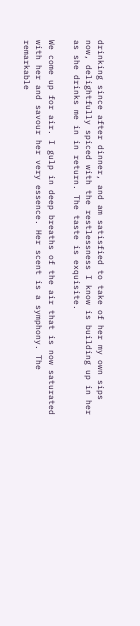drinking since after dinner, and am satisfied to take of her my own sips now, delightfully spiced with the restlessness I know is building up in her as she drinks me in in return. The taste is exquisite.

We come up for air. I gulp in deep breaths of the air that is now saturated with her and savour her very essence. Her scent is a symphony. The remarkable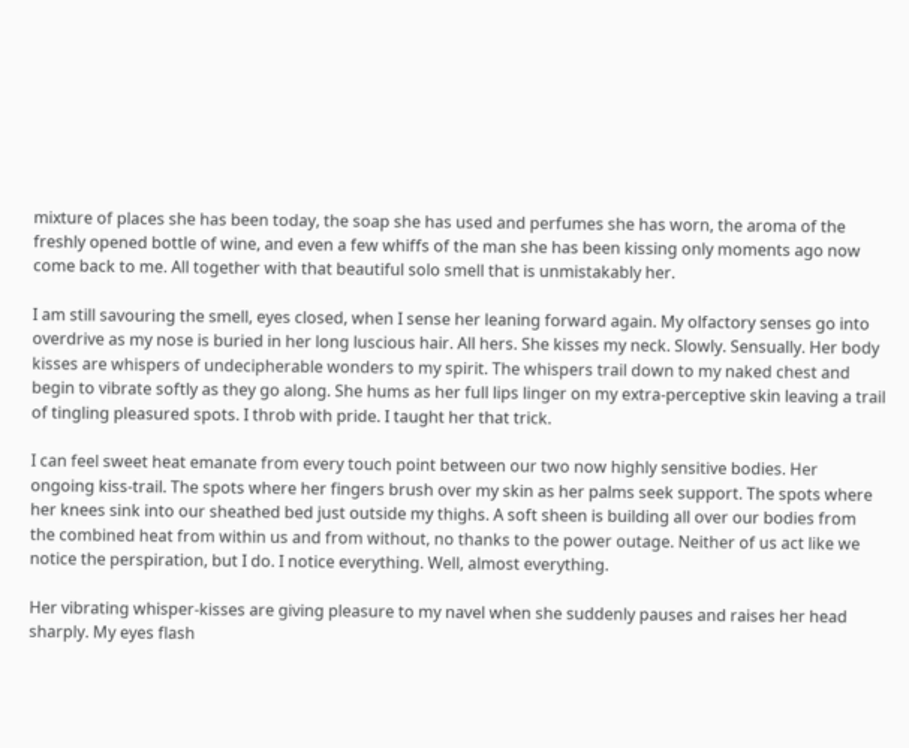mixture of places she has been today, the soap she has used and perfumes she has worn, the aroma of the freshly opened bottle of wine, and even a few whiffs of the man she has been kissing only moments ago now come back to me. All together with that beautiful solo smell that is unmistakably her.

I am still savouring the smell, eyes closed, when I sense her leaning forward again. My olfactory senses go into overdrive as my nose is buried in her long luscious hair. All hers. She kisses my neck. Slowly. Sensually. Her body kisses are whispers of undecipherable wonders to my spirit. The whispers trail down to my naked chest and begin to vibrate softly as they go along. She hums as her full lips linger on my extra-perceptive skin leaving a trail of tingling pleasured spots. I throb with pride. I taught her that trick.

I can feel sweet heat emanate from every touch point between our two now highly sensitive bodies. Her ongoing kiss-trail. The spots where her fingers brush over my skin as her palms seek support. The spots where her knees sink into our sheathed bed just outside my thighs. A soft sheen is building all over our bodies from the combined heat from within us and from without, no thanks to the power outage. Neither of us act like we notice the perspiration, but I do. I notice everything. Well, almost everything.

Her vibrating whisper-kisses are giving pleasure to my navel when she suddenly pauses and raises her head sharply. My eyes flash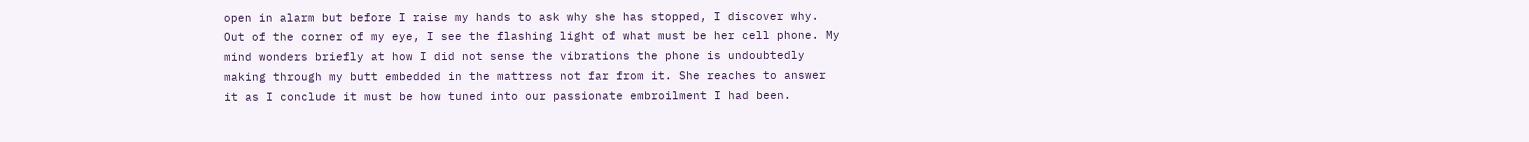open in alarm but before I raise my hands to ask why she has stopped, I discover why. Out of the corner of my eye, I see the flashing light of what must be her cell phone. My mind wonders briefly at how I did not sense the vibrations the phone is undoubtedly making through my butt embedded in the mattress not far from it. She reaches to answer it as I conclude it must be how tuned into our passionate embroilment I had been.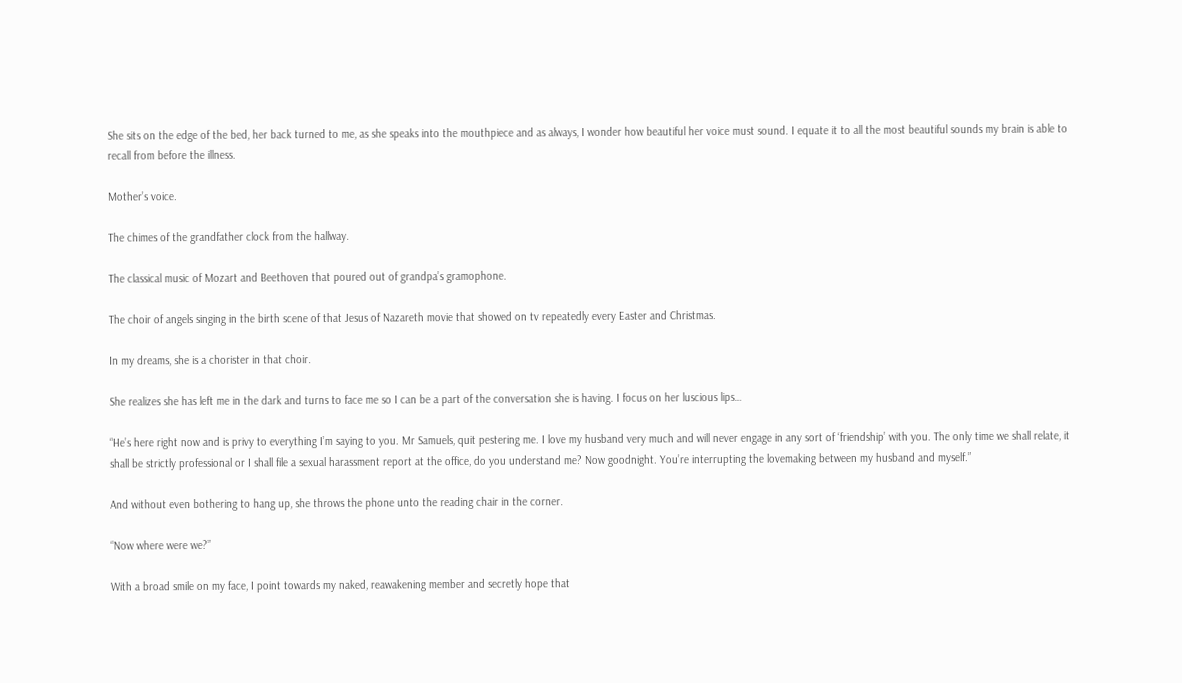She sits on the edge of the bed, her back turned to me, as she speaks into the mouthpiece and as always, I wonder how beautiful her voice must sound. I equate it to all the most beautiful sounds my brain is able to recall from before the illness.

Mother’s voice.

The chimes of the grandfather clock from the hallway.

The classical music of Mozart and Beethoven that poured out of grandpa’s gramophone.

The choir of angels singing in the birth scene of that Jesus of Nazareth movie that showed on tv repeatedly every Easter and Christmas.

In my dreams, she is a chorister in that choir.

She realizes she has left me in the dark and turns to face me so I can be a part of the conversation she is having. I focus on her luscious lips…

“He’s here right now and is privy to everything I’m saying to you. Mr Samuels, quit pestering me. I love my husband very much and will never engage in any sort of ‘friendship’ with you. The only time we shall relate, it shall be strictly professional or I shall file a sexual harassment report at the office, do you understand me? Now goodnight. You’re interrupting the lovemaking between my husband and myself.”

And without even bothering to hang up, she throws the phone unto the reading chair in the corner.

“Now where were we?”

With a broad smile on my face, I point towards my naked, reawakening member and secretly hope that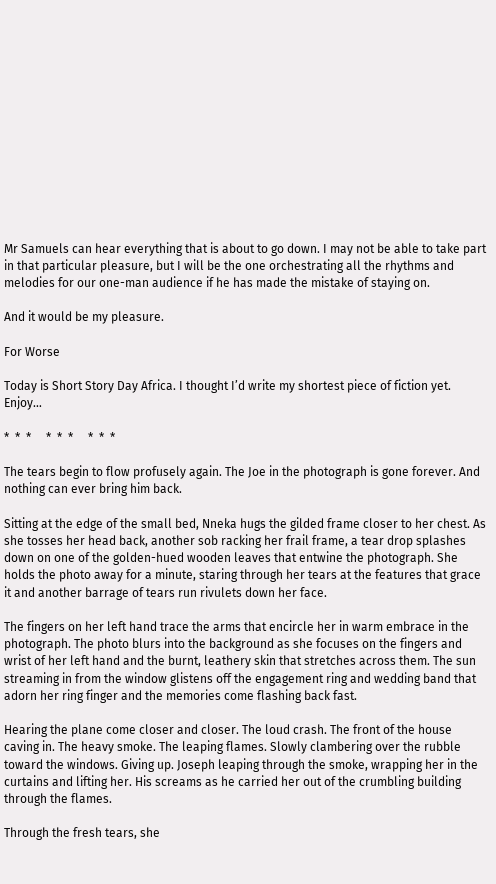Mr Samuels can hear everything that is about to go down. I may not be able to take part in that particular pleasure, but I will be the one orchestrating all the rhythms and melodies for our one-man audience if he has made the mistake of staying on.

And it would be my pleasure.

For Worse

Today is Short Story Day Africa. I thought I’d write my shortest piece of fiction yet. Enjoy…

*  *  *     *  *  *     *  *  *

The tears begin to flow profusely again. The Joe in the photograph is gone forever. And nothing can ever bring him back.

Sitting at the edge of the small bed, Nneka hugs the gilded frame closer to her chest. As she tosses her head back, another sob racking her frail frame, a tear drop splashes down on one of the golden-hued wooden leaves that entwine the photograph. She holds the photo away for a minute, staring through her tears at the features that grace it and another barrage of tears run rivulets down her face.

The fingers on her left hand trace the arms that encircle her in warm embrace in the photograph. The photo blurs into the background as she focuses on the fingers and wrist of her left hand and the burnt, leathery skin that stretches across them. The sun streaming in from the window glistens off the engagement ring and wedding band that adorn her ring finger and the memories come flashing back fast.

Hearing the plane come closer and closer. The loud crash. The front of the house caving in. The heavy smoke. The leaping flames. Slowly clambering over the rubble toward the windows. Giving up. Joseph leaping through the smoke, wrapping her in the curtains and lifting her. His screams as he carried her out of the crumbling building through the flames.

Through the fresh tears, she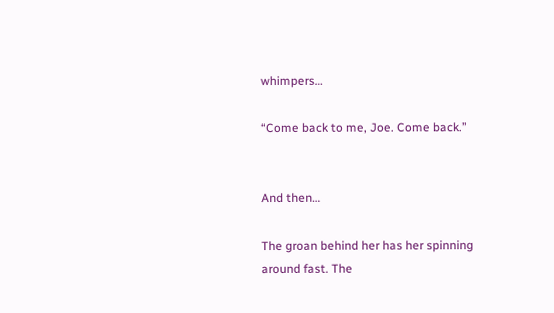whimpers…

“Come back to me, Joe. Come back.”


And then…

The groan behind her has her spinning around fast. The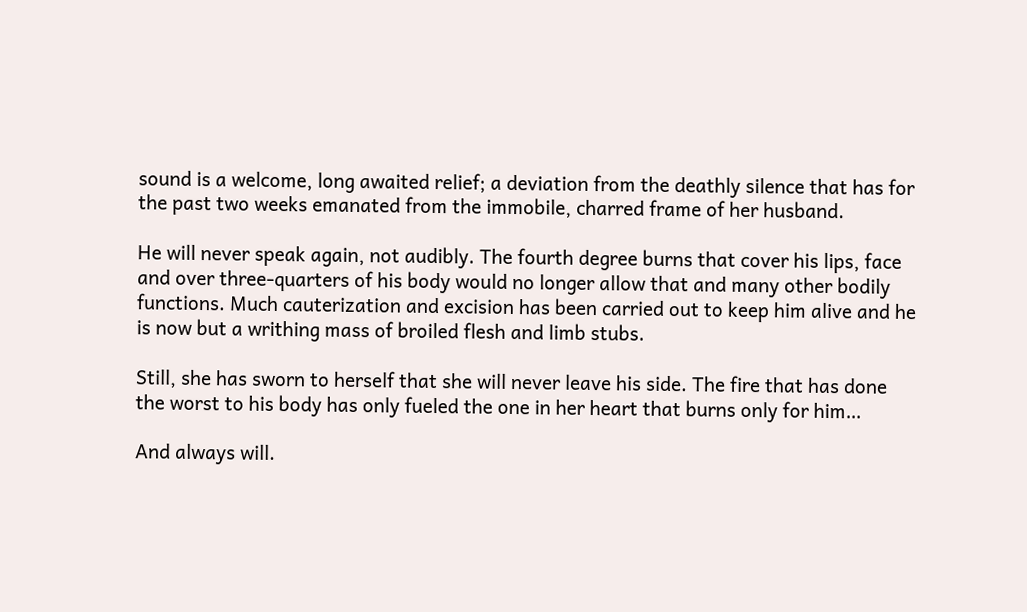sound is a welcome, long awaited relief; a deviation from the deathly silence that has for the past two weeks emanated from the immobile, charred frame of her husband.

He will never speak again, not audibly. The fourth degree burns that cover his lips, face and over three-quarters of his body would no longer allow that and many other bodily functions. Much cauterization and excision has been carried out to keep him alive and he is now but a writhing mass of broiled flesh and limb stubs.

Still, she has sworn to herself that she will never leave his side. The fire that has done the worst to his body has only fueled the one in her heart that burns only for him…

And always will.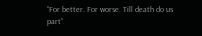“For better. For worse. Till death do us part”